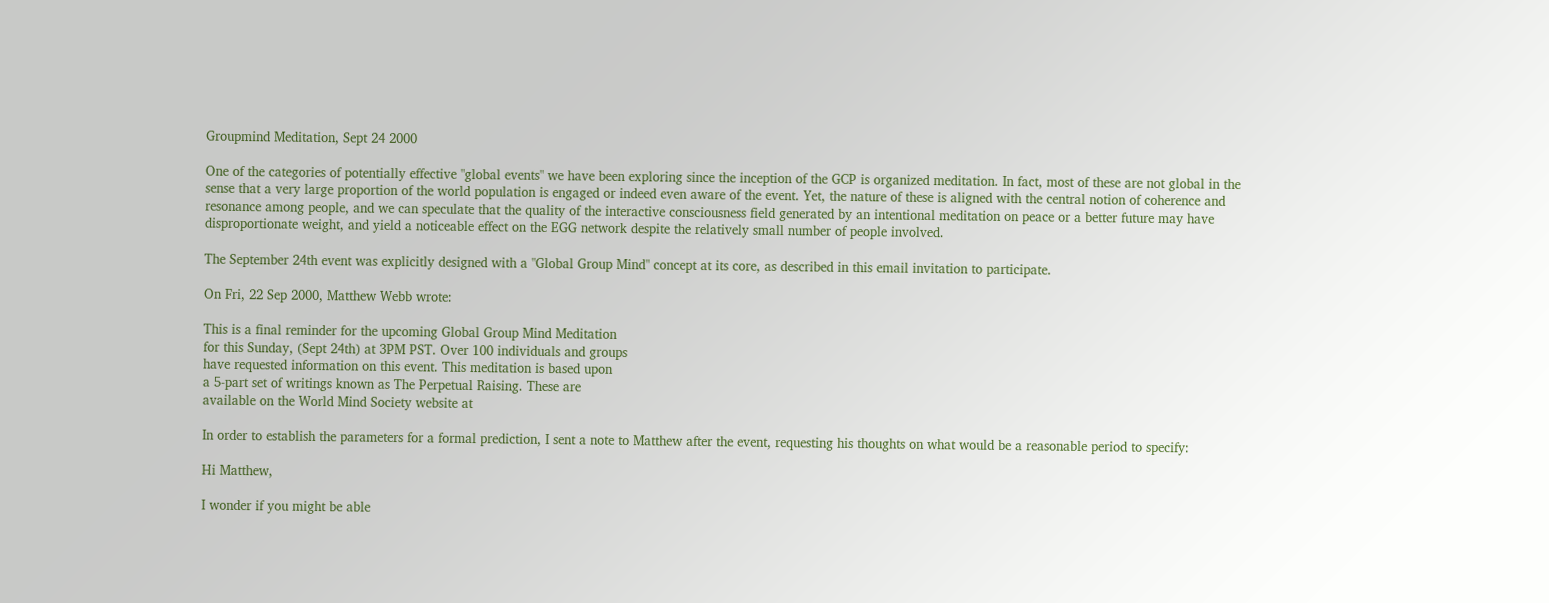Groupmind Meditation, Sept 24 2000

One of the categories of potentially effective "global events" we have been exploring since the inception of the GCP is organized meditation. In fact, most of these are not global in the sense that a very large proportion of the world population is engaged or indeed even aware of the event. Yet, the nature of these is aligned with the central notion of coherence and resonance among people, and we can speculate that the quality of the interactive consciousness field generated by an intentional meditation on peace or a better future may have disproportionate weight, and yield a noticeable effect on the EGG network despite the relatively small number of people involved.

The September 24th event was explicitly designed with a "Global Group Mind" concept at its core, as described in this email invitation to participate.

On Fri, 22 Sep 2000, Matthew Webb wrote:

This is a final reminder for the upcoming Global Group Mind Meditation
for this Sunday, (Sept 24th) at 3PM PST. Over 100 individuals and groups
have requested information on this event. This meditation is based upon
a 5-part set of writings known as The Perpetual Raising. These are
available on the World Mind Society website at

In order to establish the parameters for a formal prediction, I sent a note to Matthew after the event, requesting his thoughts on what would be a reasonable period to specify:

Hi Matthew,

I wonder if you might be able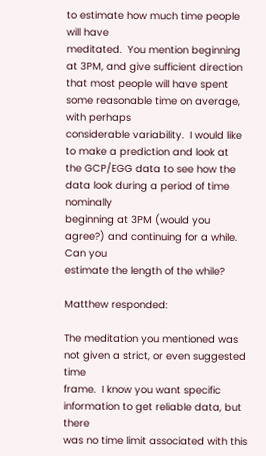to estimate how much time people will have
meditated.  You mention beginning at 3PM, and give sufficient direction
that most people will have spent some reasonable time on average, with perhaps
considerable variability.  I would like to make a prediction and look at
the GCP/EGG data to see how the data look during a period of time nominally
beginning at 3PM (would you agree?) and continuing for a while.  Can you
estimate the length of the while?

Matthew responded:

The meditation you mentioned was not given a strict, or even suggested time
frame.  I know you want specific information to get reliable data, but there
was no time limit associated with this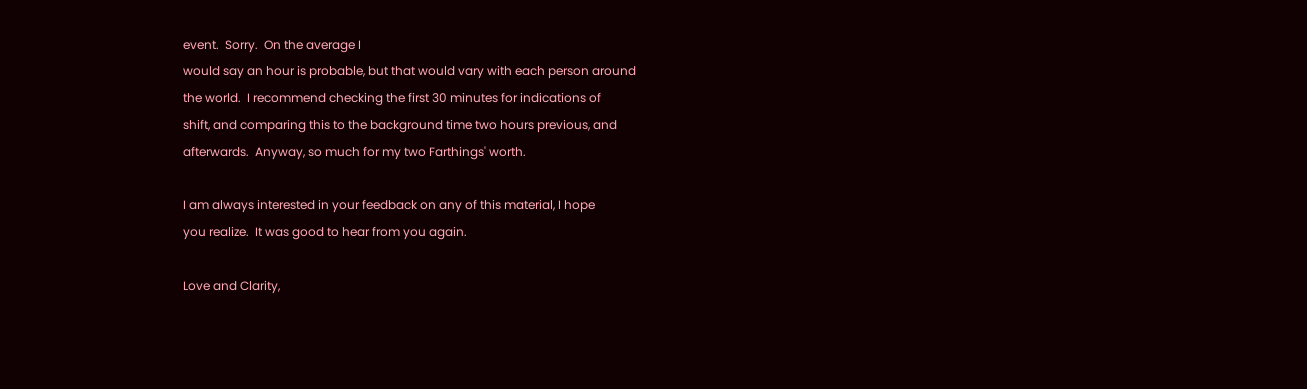event.  Sorry.  On the average I
would say an hour is probable, but that would vary with each person around
the world.  I recommend checking the first 30 minutes for indications of
shift, and comparing this to the background time two hours previous, and
afterwards.  Anyway, so much for my two Farthings' worth.

I am always interested in your feedback on any of this material, I hope
you realize.  It was good to hear from you again.

Love and Clarity,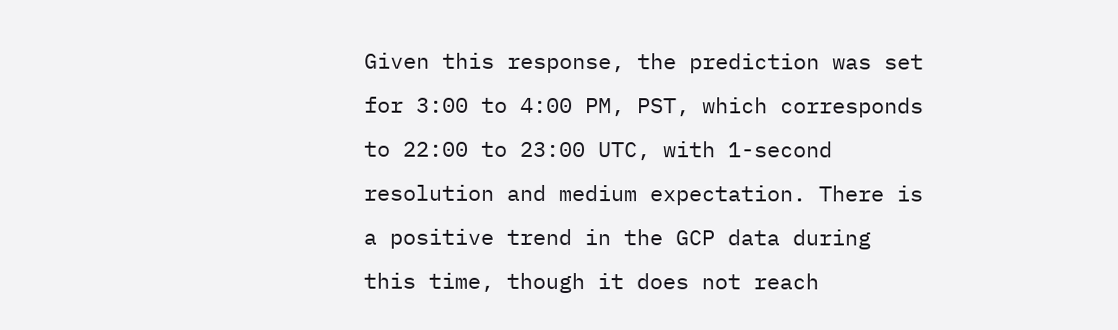Given this response, the prediction was set for 3:00 to 4:00 PM, PST, which corresponds to 22:00 to 23:00 UTC, with 1-second resolution and medium expectation. There is a positive trend in the GCP data during this time, though it does not reach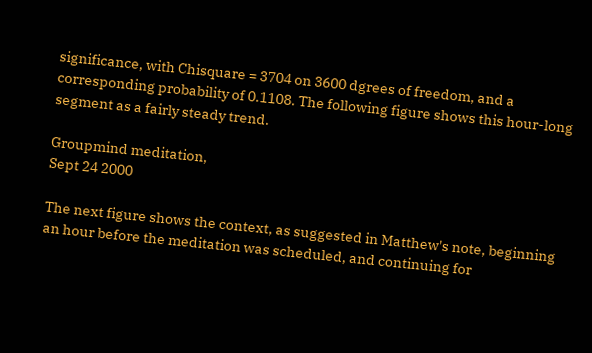significance, with Chisquare = 3704 on 3600 dgrees of freedom, and a corresponding probability of 0.1108. The following figure shows this hour-long segment as a fairly steady trend.

Groupmind meditation,
Sept 24 2000

The next figure shows the context, as suggested in Matthew's note, beginning an hour before the meditation was scheduled, and continuing for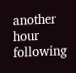another hour following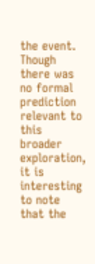the event. Though there was no formal prediction relevant to this broader exploration, it is interesting to note that the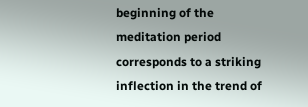beginning of the meditation period corresponds to a striking inflection in the trend of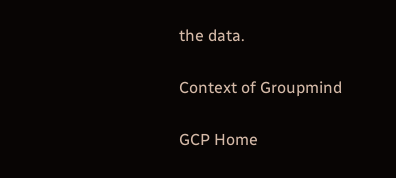the data.

Context of Groupmind

GCP Home